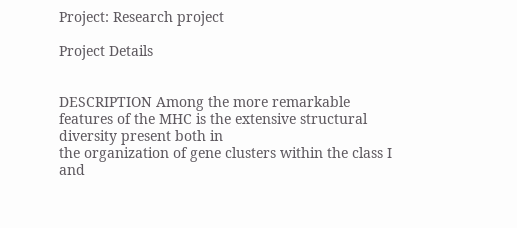Project: Research project

Project Details


DESCRIPTION Among the more remarkable
features of the MHC is the extensive structural diversity present both in
the organization of gene clusters within the class I and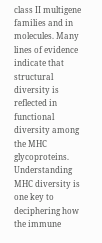class II multigene
families and in molecules. Many lines of evidence indicate that structural
diversity is reflected in functional diversity among the MHC glycoproteins.
Understanding MHC diversity is one key to deciphering how the immune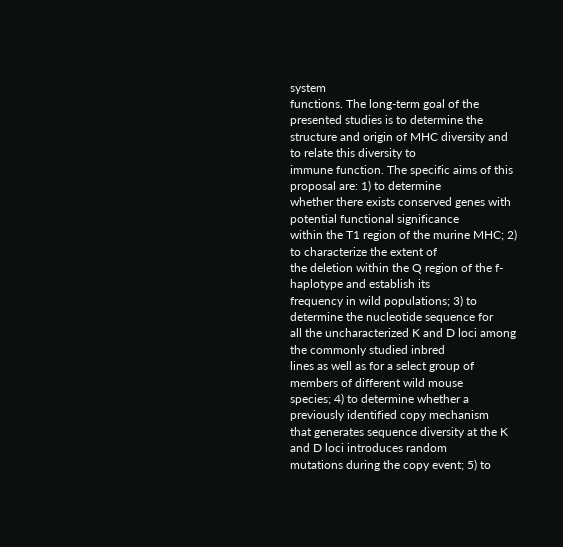system
functions. The long-term goal of the presented studies is to determine the
structure and origin of MHC diversity and to relate this diversity to
immune function. The specific aims of this proposal are: 1) to determine
whether there exists conserved genes with potential functional significance
within the T1 region of the murine MHC; 2) to characterize the extent of
the deletion within the Q region of the f-haplotype and establish its
frequency in wild populations; 3) to determine the nucleotide sequence for
all the uncharacterized K and D loci among the commonly studied inbred
lines as well as for a select group of members of different wild mouse
species; 4) to determine whether a previously identified copy mechanism
that generates sequence diversity at the K and D loci introduces random
mutations during the copy event; 5) to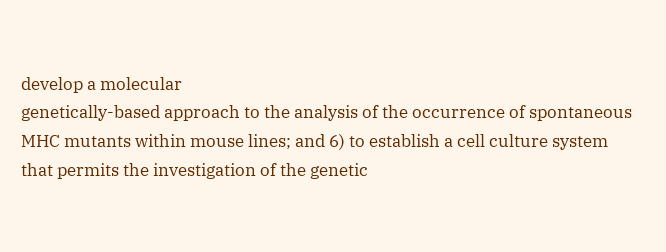develop a molecular
genetically-based approach to the analysis of the occurrence of spontaneous
MHC mutants within mouse lines; and 6) to establish a cell culture system
that permits the investigation of the genetic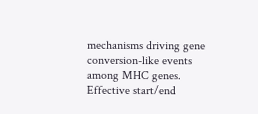mechanisms driving gene
conversion-like events among MHC genes.
Effective start/end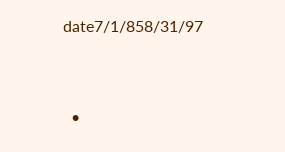date7/1/858/31/97


  •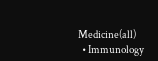Medicine(all)
  • Immunology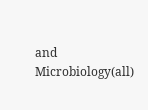and Microbiology(all)